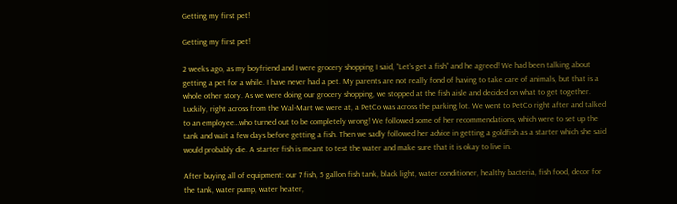Getting my first pet!

Getting my first pet!

2 weeks ago, as my boyfriend and I were grocery shopping I said, “Let’s get a fish” and he agreed! We had been talking about getting a pet for a while. I have never had a pet. My parents are not really fond of having to take care of animals, but that is a whole other story. As we were doing our grocery shopping, we stopped at the fish aisle and decided on what to get together. Luckily, right across from the Wal-Mart we were at, a PetCo was across the parking lot. We went to PetCo right after and talked to an employee…who turned out to be completely wrong! We followed some of her recommendations, which were to set up the tank and wait a few days before getting a fish. Then we sadly followed her advice in getting a goldfish as a starter which she said would probably die. A starter fish is meant to test the water and make sure that it is okay to live in.

After buying all of equipment: our 7 fish, 5 gallon fish tank, black light, water conditioner, healthy bacteria, fish food, decor for the tank, water pump, water heater,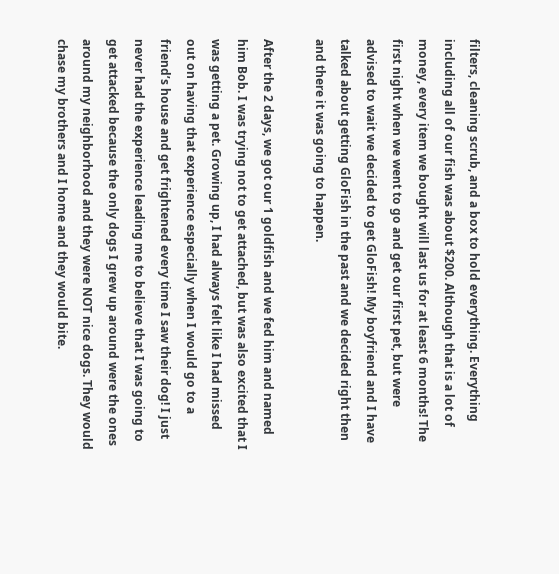filters, cleaning scrub, and a box to hold everything. Everything including all of our fish was about $200. Although that is a lot of money, every item we bought will last us for at least 6 months! The first night when we went to go and get our first pet, but were advised to wait we decided to get GloFish! My boyfriend and I have talked about getting GloFish in the past and we decided right then and there it was going to happen.

After the 2 days, we got our 1 goldfish and we fed him and named him Bob. I was trying not to get attached, but was also excited that I was getting a pet. Growing up, I had always felt like I had missed out on having that experience especially when I would go to a friend’s house and get frightened every time I saw their dog! I just never had the experience leading me to believe that I was going to get attacked because the only dogs I grew up around were the ones around my neighborhood and they were NOT nice dogs. They would chase my brothers and I home and they would bite.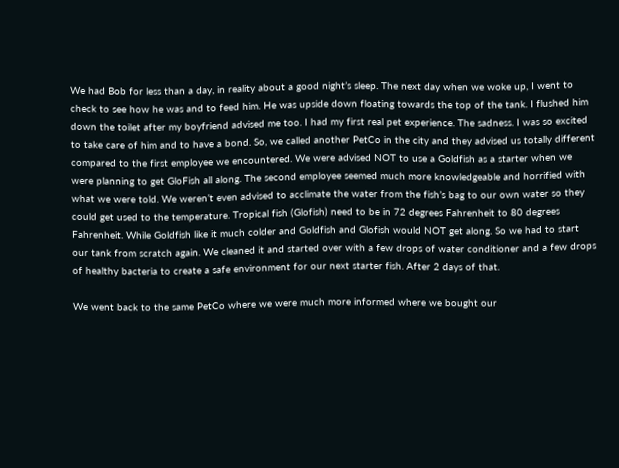We had Bob for less than a day, in reality about a good night’s sleep. The next day when we woke up, I went to check to see how he was and to feed him. He was upside down floating towards the top of the tank. I flushed him down the toilet after my boyfriend advised me too. I had my first real pet experience. The sadness. I was so excited to take care of him and to have a bond. So, we called another PetCo in the city and they advised us totally different compared to the first employee we encountered. We were advised NOT to use a Goldfish as a starter when we were planning to get GloFish all along. The second employee seemed much more knowledgeable and horrified with what we were told. We weren’t even advised to acclimate the water from the fish’s bag to our own water so they could get used to the temperature. Tropical fish (Glofish) need to be in 72 degrees Fahrenheit to 80 degrees Fahrenheit. While Goldfish like it much colder and Goldfish and Glofish would NOT get along. So we had to start our tank from scratch again. We cleaned it and started over with a few drops of water conditioner and a few drops of healthy bacteria to create a safe environment for our next starter fish. After 2 days of that.

We went back to the same PetCo where we were much more informed where we bought our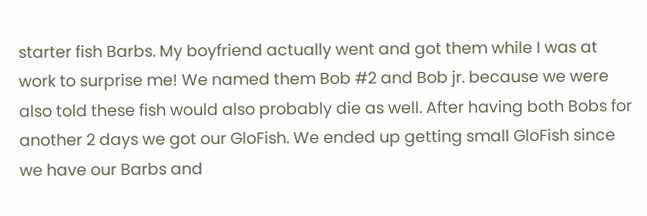starter fish Barbs. My boyfriend actually went and got them while I was at work to surprise me! We named them Bob #2 and Bob jr. because we were also told these fish would also probably die as well. After having both Bobs for another 2 days we got our GloFish. We ended up getting small GloFish since we have our Barbs and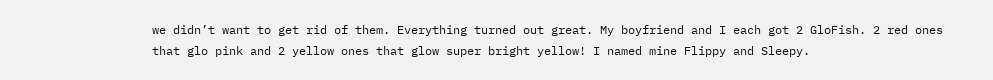we didn’t want to get rid of them. Everything turned out great. My boyfriend and I each got 2 GloFish. 2 red ones that glo pink and 2 yellow ones that glow super bright yellow! I named mine Flippy and Sleepy.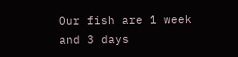Our fish are 1 week and 3 days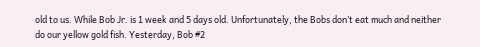old to us. While Bob Jr. is 1 week and 5 days old. Unfortunately, the Bobs don’t eat much and neither do our yellow gold fish. Yesterday, Bob #2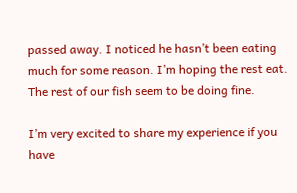passed away. I noticed he hasn’t been eating much for some reason. I’m hoping the rest eat. The rest of our fish seem to be doing fine.

I’m very excited to share my experience if you have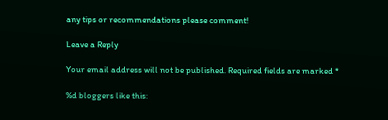any tips or recommendations please comment!

Leave a Reply

Your email address will not be published. Required fields are marked *

%d bloggers like this: